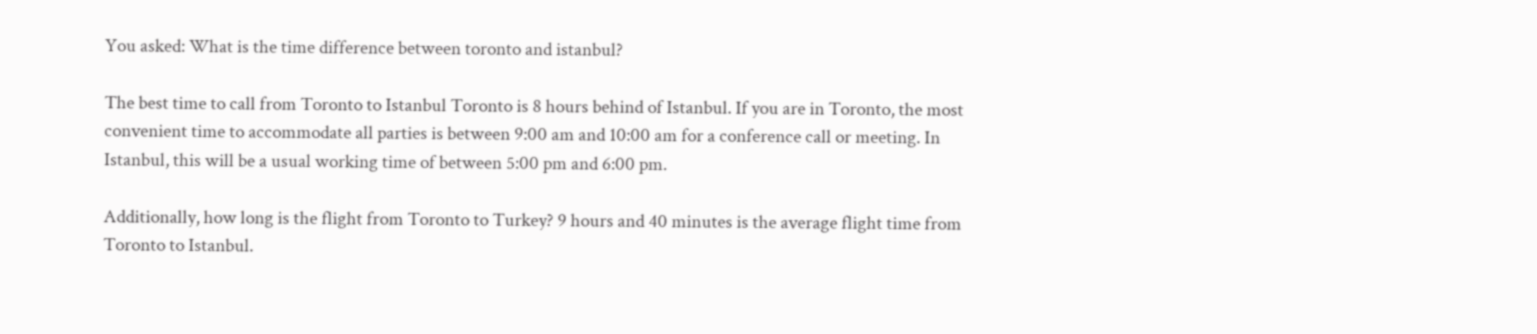You asked: What is the time difference between toronto and istanbul?

The best time to call from Toronto to Istanbul Toronto is 8 hours behind of Istanbul. If you are in Toronto, the most convenient time to accommodate all parties is between 9:00 am and 10:00 am for a conference call or meeting. In Istanbul, this will be a usual working time of between 5:00 pm and 6:00 pm.

Additionally, how long is the flight from Toronto to Turkey? 9 hours and 40 minutes is the average flight time from Toronto to Istanbul.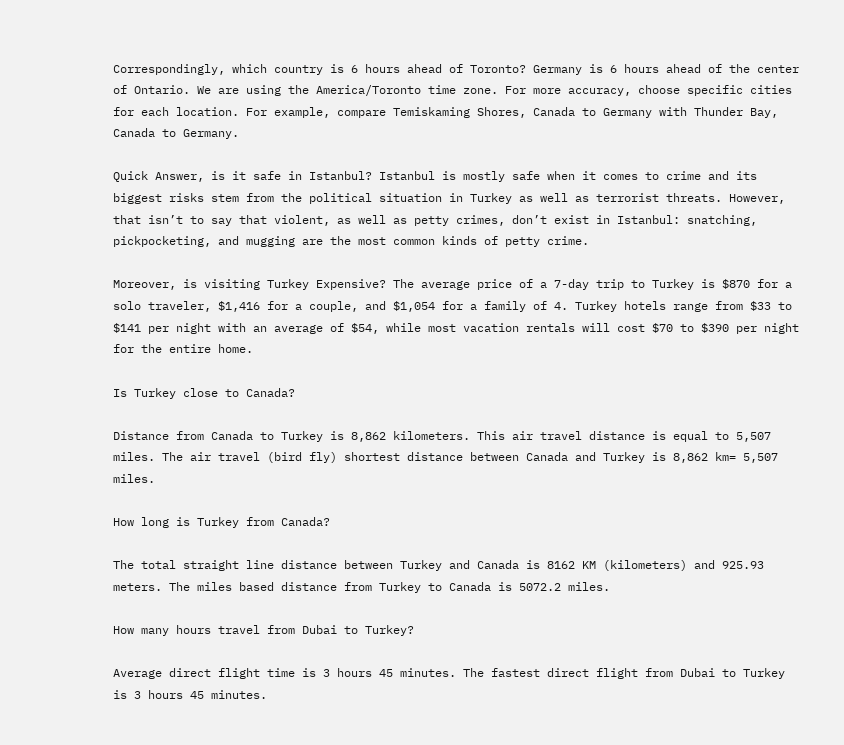Correspondingly, which country is 6 hours ahead of Toronto? Germany is 6 hours ahead of the center of Ontario. We are using the America/Toronto time zone. For more accuracy, choose specific cities for each location. For example, compare Temiskaming Shores, Canada to Germany with Thunder Bay, Canada to Germany.

Quick Answer, is it safe in Istanbul? Istanbul is mostly safe when it comes to crime and its biggest risks stem from the political situation in Turkey as well as terrorist threats. However, that isn’t to say that violent, as well as petty crimes, don’t exist in Istanbul: snatching, pickpocketing, and mugging are the most common kinds of petty crime.

Moreover, is visiting Turkey Expensive? The average price of a 7-day trip to Turkey is $870 for a solo traveler, $1,416 for a couple, and $1,054 for a family of 4. Turkey hotels range from $33 to $141 per night with an average of $54, while most vacation rentals will cost $70 to $390 per night for the entire home.

Is Turkey close to Canada?

Distance from Canada to Turkey is 8,862 kilometers. This air travel distance is equal to 5,507 miles. The air travel (bird fly) shortest distance between Canada and Turkey is 8,862 km= 5,507 miles.

How long is Turkey from Canada?

The total straight line distance between Turkey and Canada is 8162 KM (kilometers) and 925.93 meters. The miles based distance from Turkey to Canada is 5072.2 miles.

How many hours travel from Dubai to Turkey?

Average direct flight time is 3 hours 45 minutes. The fastest direct flight from Dubai to Turkey is 3 hours 45 minutes.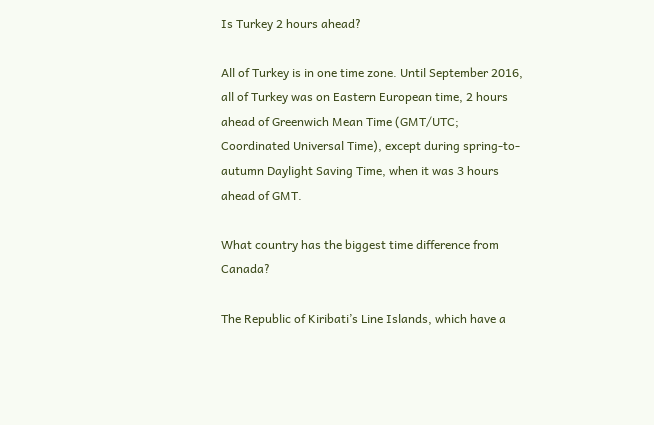Is Turkey 2 hours ahead?

All of Turkey is in one time zone. Until September 2016, all of Turkey was on Eastern European time, 2 hours ahead of Greenwich Mean Time (GMT/UTC; Coordinated Universal Time), except during spring-to-autumn Daylight Saving Time, when it was 3 hours ahead of GMT.

What country has the biggest time difference from Canada?

The Republic of Kiribati’s Line Islands, which have a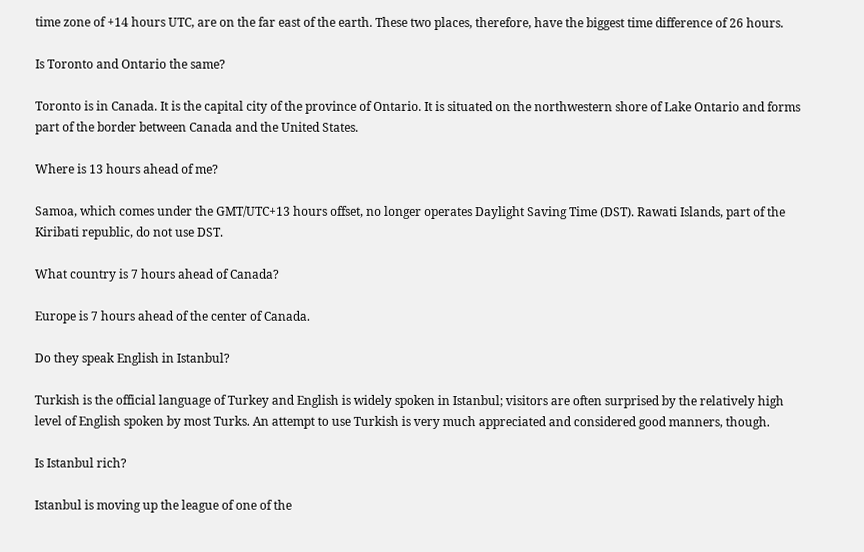time zone of +14 hours UTC, are on the far east of the earth. These two places, therefore, have the biggest time difference of 26 hours.

Is Toronto and Ontario the same?

Toronto is in Canada. It is the capital city of the province of Ontario. It is situated on the northwestern shore of Lake Ontario and forms part of the border between Canada and the United States.

Where is 13 hours ahead of me?

Samoa, which comes under the GMT/UTC+13 hours offset, no longer operates Daylight Saving Time (DST). Rawati Islands, part of the Kiribati republic, do not use DST.

What country is 7 hours ahead of Canada?

Europe is 7 hours ahead of the center of Canada.

Do they speak English in Istanbul?

Turkish is the official language of Turkey and English is widely spoken in Istanbul; visitors are often surprised by the relatively high level of English spoken by most Turks. An attempt to use Turkish is very much appreciated and considered good manners, though.

Is Istanbul rich?

Istanbul is moving up the league of one of the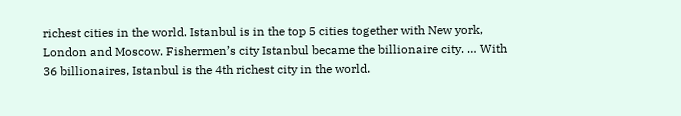richest cities in the world. Istanbul is in the top 5 cities together with New york, London and Moscow. Fishermen’s city Istanbul became the billionaire city. … With 36 billionaires, Istanbul is the 4th richest city in the world.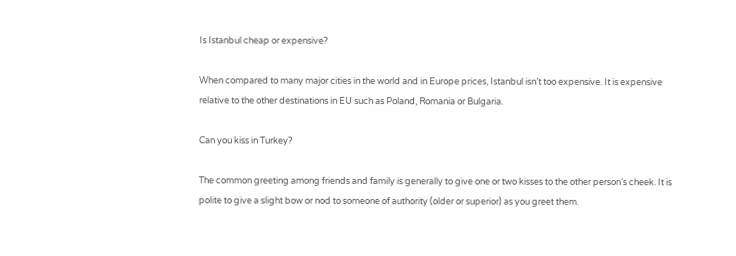Is Istanbul cheap or expensive?

When compared to many major cities in the world and in Europe prices, Istanbul isn’t too expensive. It is expensive relative to the other destinations in EU such as Poland, Romania or Bulgaria.

Can you kiss in Turkey?

The common greeting among friends and family is generally to give one or two kisses to the other person’s cheek. It is polite to give a slight bow or nod to someone of authority (older or superior) as you greet them.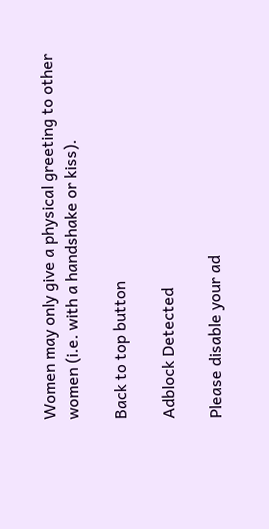Women may only give a physical greeting to other women (i.e. with a handshake or kiss).

Back to top button

Adblock Detected

Please disable your ad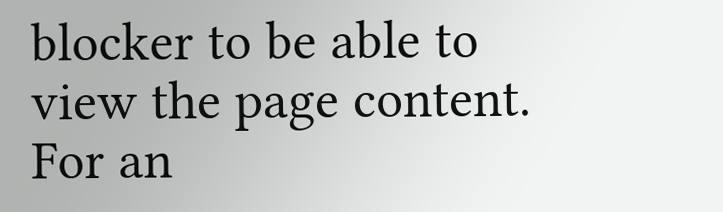blocker to be able to view the page content. For an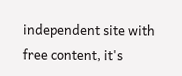independent site with free content, it's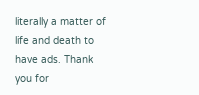literally a matter of life and death to have ads. Thank you for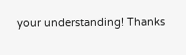your understanding! Thanks